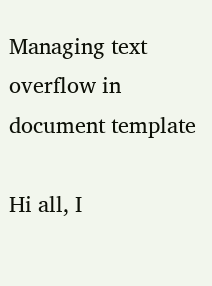Managing text overflow in document template

Hi all, I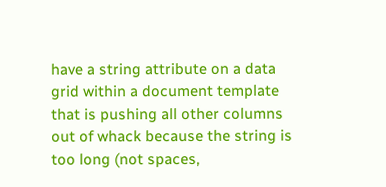have a string attribute on a data grid within a document template that is pushing all other columns out of whack because the string is too long (not spaces,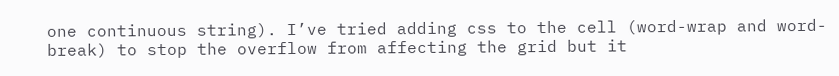one continuous string). I’ve tried adding css to the cell (word-wrap and word-break) to stop the overflow from affecting the grid but it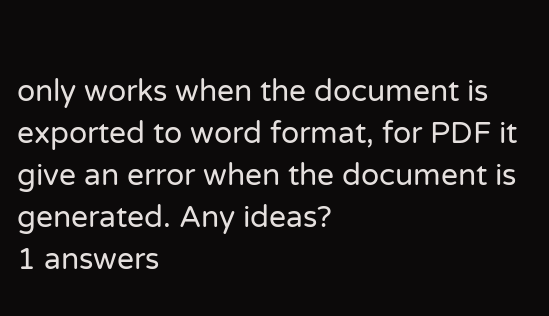only works when the document is  exported to word format, for PDF it give an error when the document is generated. Any ideas?
1 answers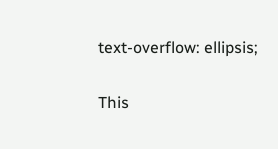text-overflow: ellipsis;

This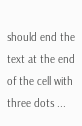should end the text at the end of the cell with three dots ...